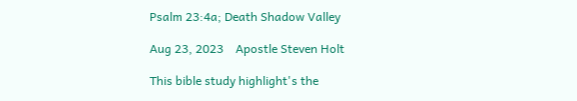Psalm 23:4a; Death Shadow Valley

Aug 23, 2023    Apostle Steven Holt

This bible study highlight's the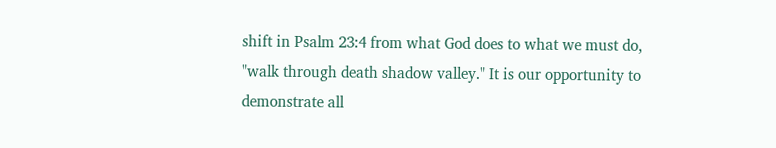shift in Psalm 23:4 from what God does to what we must do, "walk through death shadow valley." It is our opportunity to demonstrate all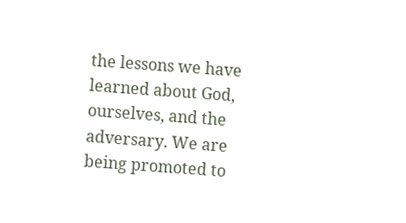the lessons we have learned about God, ourselves, and the adversary. We are being promoted to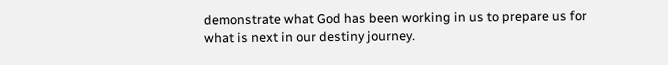demonstrate what God has been working in us to prepare us for what is next in our destiny journey.